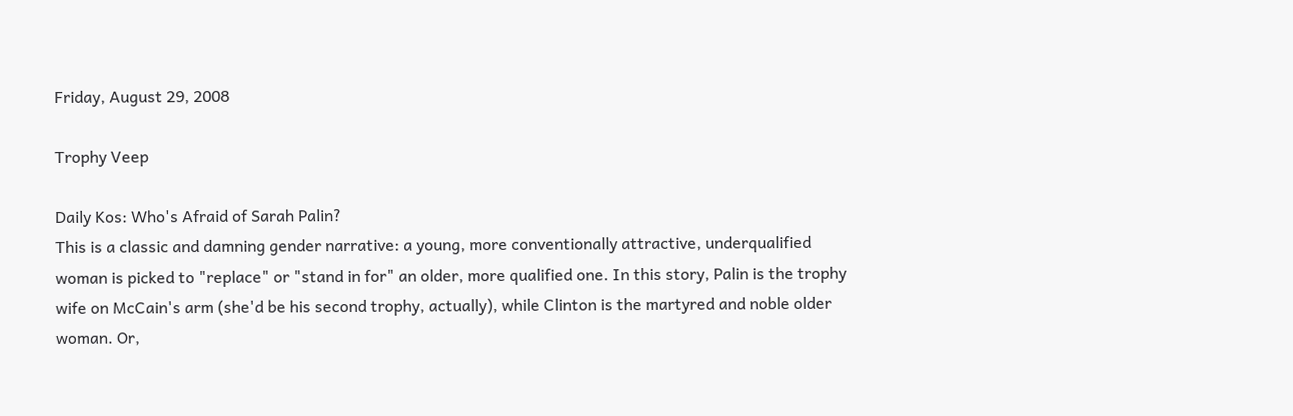Friday, August 29, 2008

Trophy Veep

Daily Kos: Who's Afraid of Sarah Palin?
This is a classic and damning gender narrative: a young, more conventionally attractive, underqualified woman is picked to "replace" or "stand in for" an older, more qualified one. In this story, Palin is the trophy wife on McCain's arm (she'd be his second trophy, actually), while Clinton is the martyred and noble older woman. Or,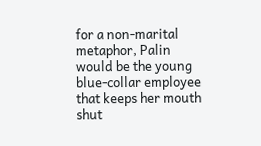for a non-marital metaphor, Palin would be the young blue-collar employee that keeps her mouth shut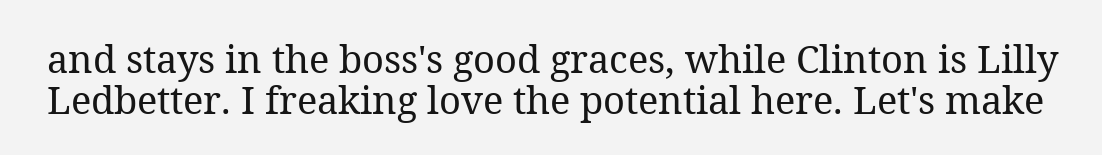and stays in the boss's good graces, while Clinton is Lilly Ledbetter. I freaking love the potential here. Let's make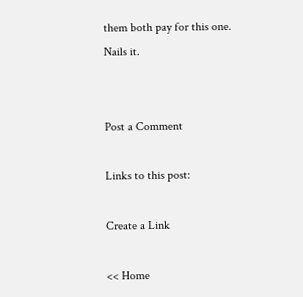them both pay for this one.
Nails it.


Post a Comment

Links to this post:

Create a Link

<< Home